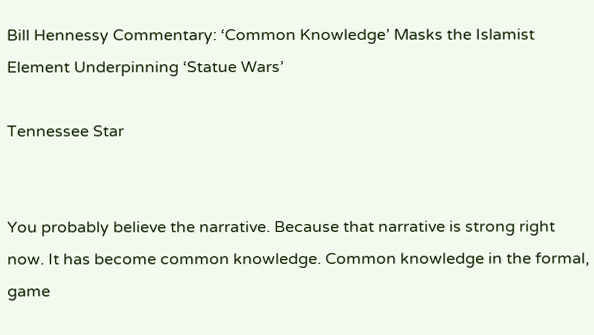Bill Hennessy Commentary: ‘Common Knowledge’ Masks the Islamist Element Underpinning ‘Statue Wars’

Tennessee Star


You probably believe the narrative. Because that narrative is strong right now. It has become common knowledge. Common knowledge in the formal, game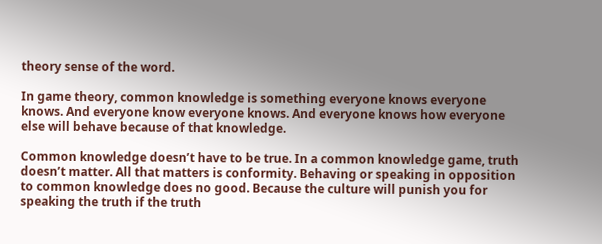theory sense of the word.

In game theory, common knowledge is something everyone knows everyone knows. And everyone know everyone knows. And everyone knows how everyone else will behave because of that knowledge.

Common knowledge doesn’t have to be true. In a common knowledge game, truth doesn’t matter. All that matters is conformity. Behaving or speaking in opposition to common knowledge does no good. Because the culture will punish you for speaking the truth if the truth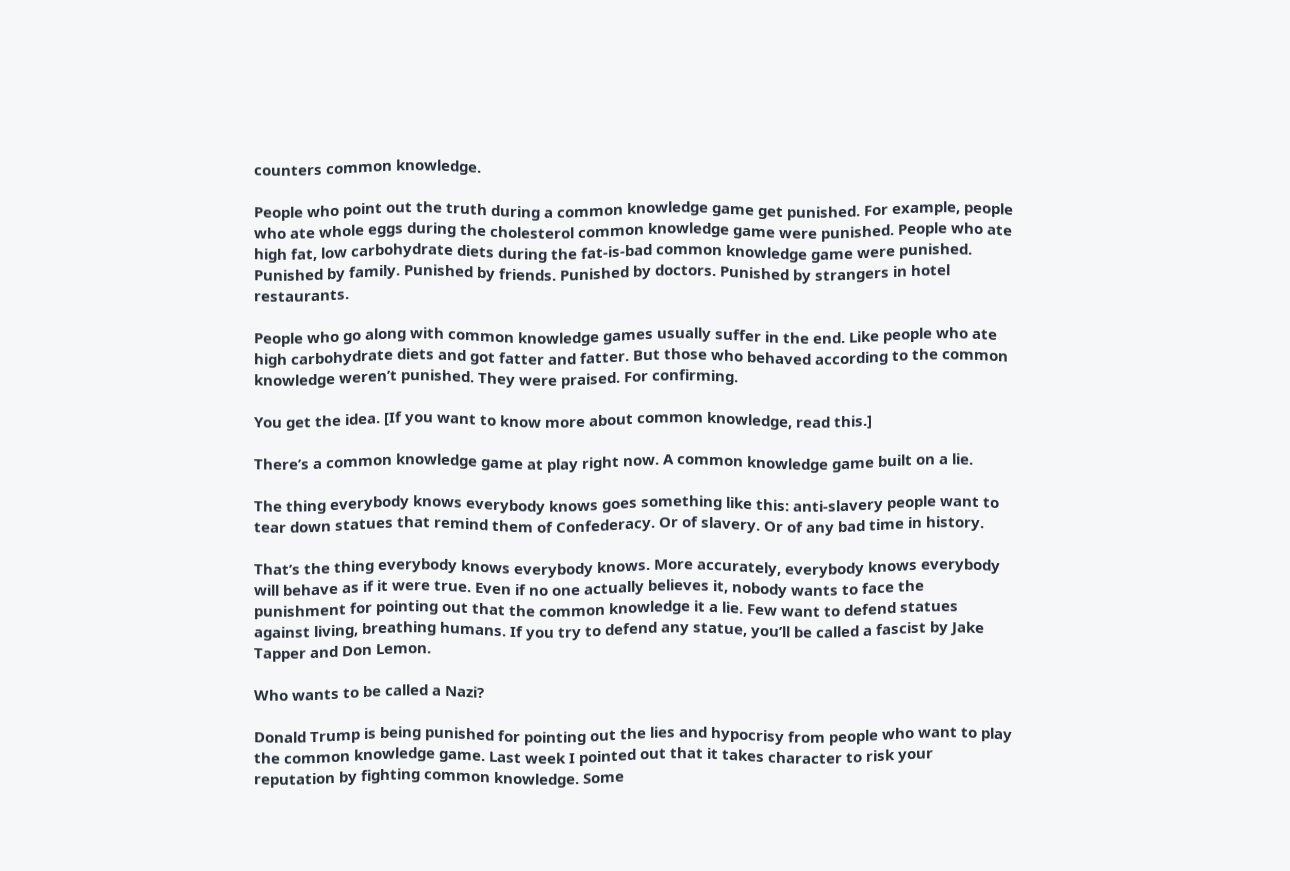counters common knowledge.

People who point out the truth during a common knowledge game get punished. For example, people who ate whole eggs during the cholesterol common knowledge game were punished. People who ate high fat, low carbohydrate diets during the fat-is-bad common knowledge game were punished. Punished by family. Punished by friends. Punished by doctors. Punished by strangers in hotel restaurants.

People who go along with common knowledge games usually suffer in the end. Like people who ate high carbohydrate diets and got fatter and fatter. But those who behaved according to the common knowledge weren’t punished. They were praised. For confirming.

You get the idea. [If you want to know more about common knowledge, read this.]

There’s a common knowledge game at play right now. A common knowledge game built on a lie.

The thing everybody knows everybody knows goes something like this: anti-slavery people want to tear down statues that remind them of Confederacy. Or of slavery. Or of any bad time in history.

That’s the thing everybody knows everybody knows. More accurately, everybody knows everybody will behave as if it were true. Even if no one actually believes it, nobody wants to face the punishment for pointing out that the common knowledge it a lie. Few want to defend statues against living, breathing humans. If you try to defend any statue, you’ll be called a fascist by Jake Tapper and Don Lemon.

Who wants to be called a Nazi?

Donald Trump is being punished for pointing out the lies and hypocrisy from people who want to play the common knowledge game. Last week I pointed out that it takes character to risk your reputation by fighting common knowledge. Some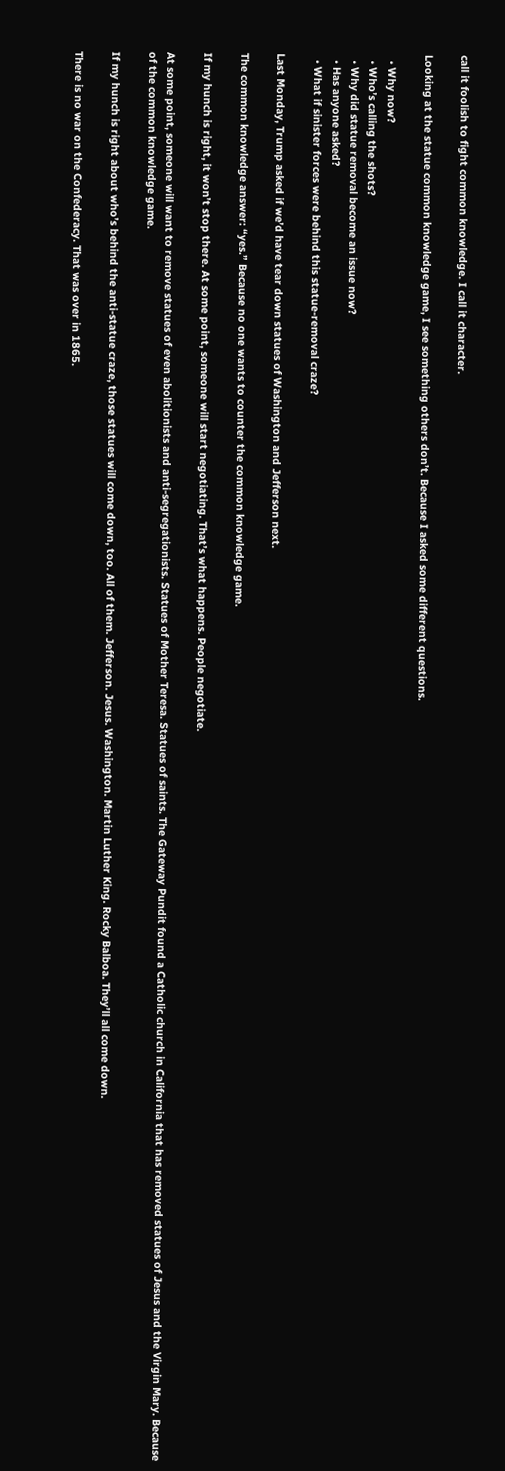call it foolish to fight common knowledge. I call it character.

Looking at the statue common knowledge game, I see something others don’t. Because I asked some different questions.

  • Why now?
  • Who’s calling the shots?
  • Why did statue removal become an issue now?
  • Has anyone asked?
  • What if sinister forces were behind this statue-removal craze?

Last Monday, Trump asked if we’d have tear down statues of Washington and Jefferson next.

The common knowledge answer: “yes.” Because no one wants to counter the common knowledge game.

If my hunch is right, it won’t stop there. At some point, someone will start negotiating. That’s what happens. People negotiate.

At some point, someone will want to remove statues of even abolitionists and anti-segregationists. Statues of Mother Teresa. Statues of saints. The Gateway Pundit found a Catholic church in California that has removed statues of Jesus and the Virgin Mary. Because of the common knowledge game.

If my hunch is right about who’s behind the anti-statue craze, those statues will come down, too. All of them. Jefferson. Jesus. Washington. Martin Luther King. Rocky Balboa. They’ll all come down.

There is no war on the Confederacy. That was over in 1865.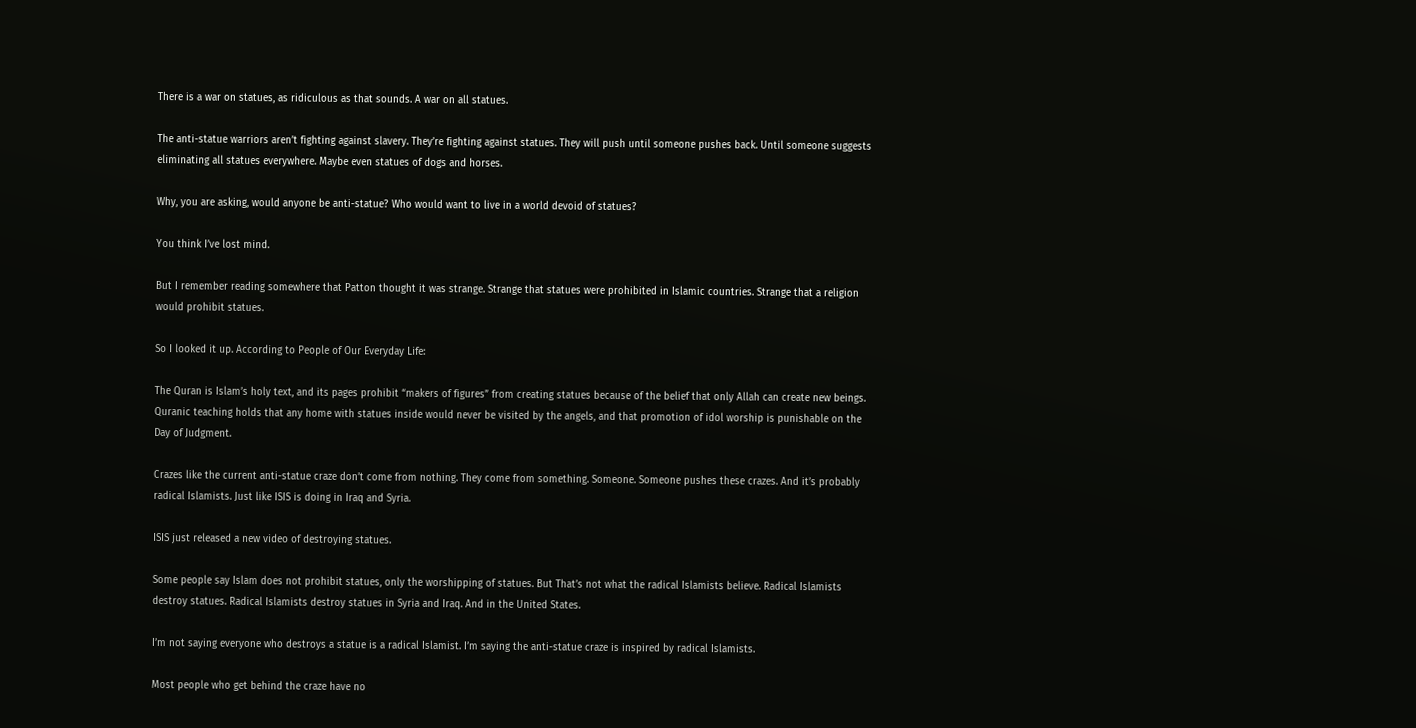There is a war on statues, as ridiculous as that sounds. A war on all statues.

The anti-statue warriors aren’t fighting against slavery. They’re fighting against statues. They will push until someone pushes back. Until someone suggests eliminating all statues everywhere. Maybe even statues of dogs and horses.

Why, you are asking, would anyone be anti-statue? Who would want to live in a world devoid of statues?

You think I’ve lost mind.

But I remember reading somewhere that Patton thought it was strange. Strange that statues were prohibited in Islamic countries. Strange that a religion would prohibit statues.

So I looked it up. According to People of Our Everyday Life:

The Quran is Islam’s holy text, and its pages prohibit “makers of figures” from creating statues because of the belief that only Allah can create new beings. Quranic teaching holds that any home with statues inside would never be visited by the angels, and that promotion of idol worship is punishable on the Day of Judgment.

Crazes like the current anti-statue craze don’t come from nothing. They come from something. Someone. Someone pushes these crazes. And it’s probably radical Islamists. Just like ISIS is doing in Iraq and Syria.

ISIS just released a new video of destroying statues.

Some people say Islam does not prohibit statues, only the worshipping of statues. But That’s not what the radical Islamists believe. Radical Islamists destroy statues. Radical Islamists destroy statues in Syria and Iraq. And in the United States.

I’m not saying everyone who destroys a statue is a radical Islamist. I’m saying the anti-statue craze is inspired by radical Islamists.

Most people who get behind the craze have no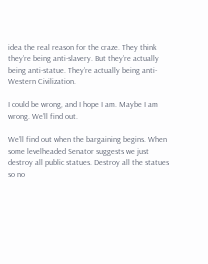idea the real reason for the craze. They think they’re being anti-slavery. But they’re actually being anti-statue. They’re actually being anti-Western Civilization.

I could be wrong, and I hope I am. Maybe I am wrong. We’ll find out.

We’ll find out when the bargaining begins. When some levelheaded Senator suggests we just destroy all public statues. Destroy all the statues so no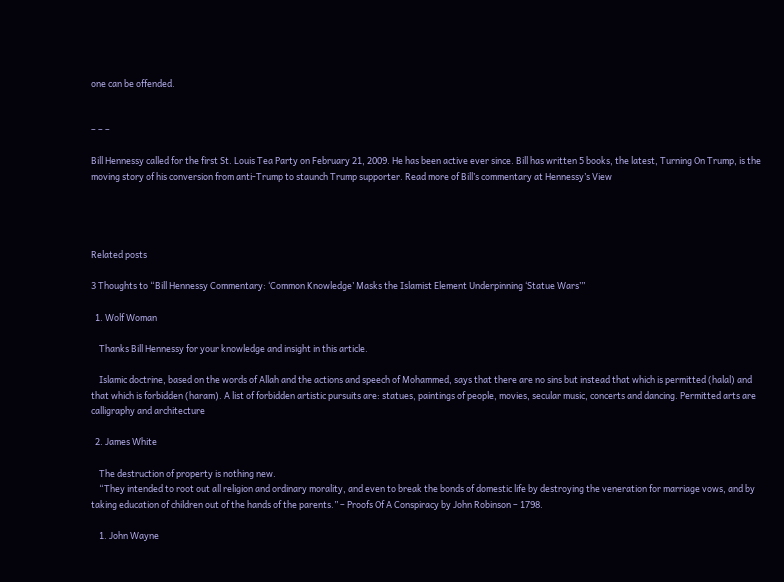one can be offended.


– – –

Bill Hennessy called for the first St. Louis Tea Party on February 21, 2009. He has been active ever since. Bill has written 5 books, the latest, Turning On Trump, is the moving story of his conversion from anti-Trump to staunch Trump supporter. Read more of Bill’s commentary at Hennessy’s View




Related posts

3 Thoughts to “Bill Hennessy Commentary: ‘Common Knowledge’ Masks the Islamist Element Underpinning ‘Statue Wars’”

  1. Wolf Woman

    Thanks Bill Hennessy for your knowledge and insight in this article.

    Islamic doctrine, based on the words of Allah and the actions and speech of Mohammed, says that there are no sins but instead that which is permitted (halal) and that which is forbidden (haram). A list of forbidden artistic pursuits are: statues, paintings of people, movies, secular music, concerts and dancing. Permitted arts are calligraphy and architecture

  2. James White

    The destruction of property is nothing new.
    “They intended to root out all religion and ordinary morality, and even to break the bonds of domestic life by destroying the veneration for marriage vows, and by taking education of children out of the hands of the parents.” – Proofs Of A Conspiracy by John Robinson – 1798.

    1. John Wayne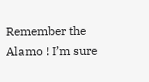Remember the Alamo ! I’m sure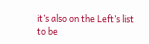it’s also on the Left’s list to be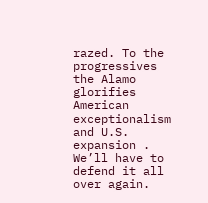razed. To the progressives the Alamo glorifies American exceptionalism and U.S. expansion . We’ll have to defend it all over again.